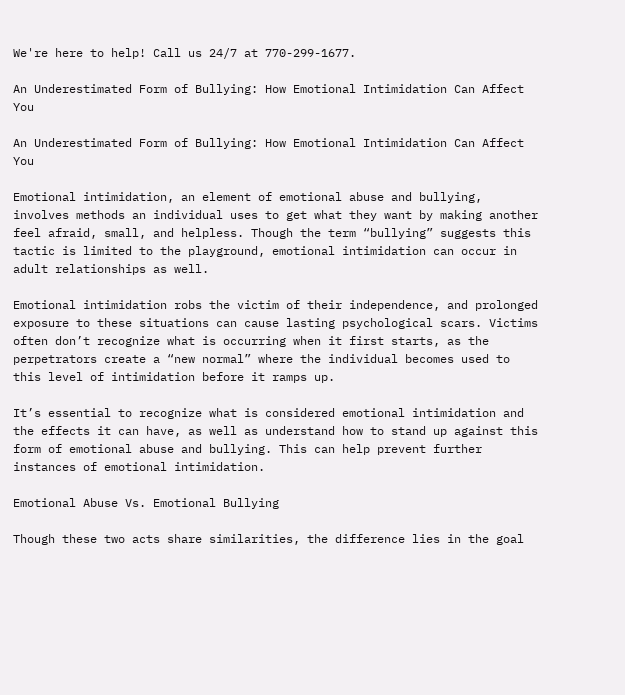We're here to help! Call us 24/7 at 770-299-1677.

An Underestimated Form of Bullying: How Emotional Intimidation Can Affect You

An Underestimated Form of Bullying: How Emotional Intimidation Can Affect You

Emotional intimidation, an element of emotional abuse and bullying, involves methods an individual uses to get what they want by making another feel afraid, small, and helpless. Though the term “bullying” suggests this tactic is limited to the playground, emotional intimidation can occur in adult relationships as well.

Emotional intimidation robs the victim of their independence, and prolonged exposure to these situations can cause lasting psychological scars. Victims often don’t recognize what is occurring when it first starts, as the perpetrators create a “new normal” where the individual becomes used to this level of intimidation before it ramps up.

It’s essential to recognize what is considered emotional intimidation and the effects it can have, as well as understand how to stand up against this form of emotional abuse and bullying. This can help prevent further instances of emotional intimidation.

Emotional Abuse Vs. Emotional Bullying

Though these two acts share similarities, the difference lies in the goal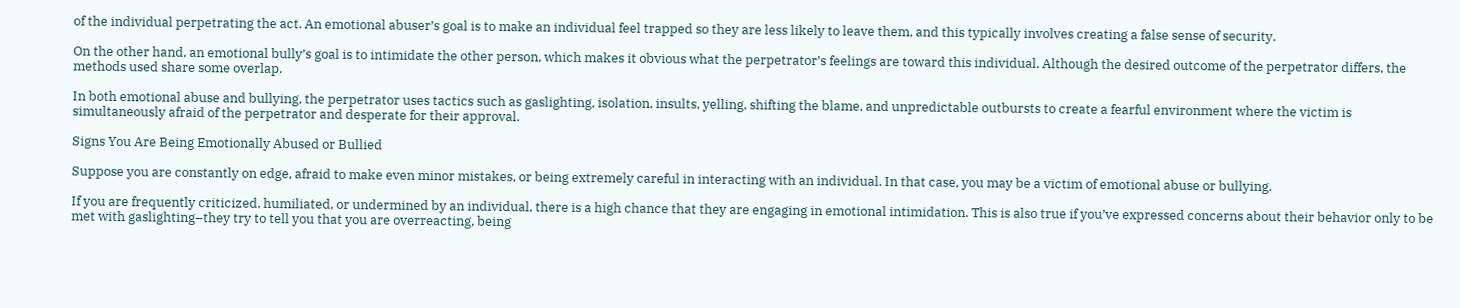of the individual perpetrating the act. An emotional abuser’s goal is to make an individual feel trapped so they are less likely to leave them, and this typically involves creating a false sense of security.

On the other hand, an emotional bully’s goal is to intimidate the other person, which makes it obvious what the perpetrator’s feelings are toward this individual. Although the desired outcome of the perpetrator differs, the methods used share some overlap.

In both emotional abuse and bullying, the perpetrator uses tactics such as gaslighting, isolation, insults, yelling, shifting the blame, and unpredictable outbursts to create a fearful environment where the victim is simultaneously afraid of the perpetrator and desperate for their approval.

Signs You Are Being Emotionally Abused or Bullied

Suppose you are constantly on edge, afraid to make even minor mistakes, or being extremely careful in interacting with an individual. In that case, you may be a victim of emotional abuse or bullying.

If you are frequently criticized, humiliated, or undermined by an individual, there is a high chance that they are engaging in emotional intimidation. This is also true if you’ve expressed concerns about their behavior only to be met with gaslighting–they try to tell you that you are overreacting, being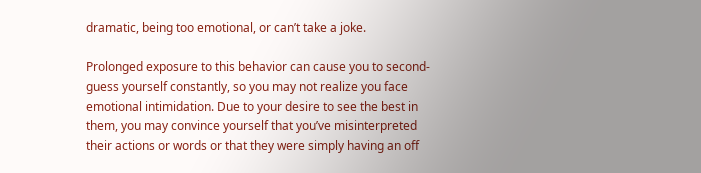dramatic, being too emotional, or can’t take a joke.

Prolonged exposure to this behavior can cause you to second-guess yourself constantly, so you may not realize you face emotional intimidation. Due to your desire to see the best in them, you may convince yourself that you’ve misinterpreted their actions or words or that they were simply having an off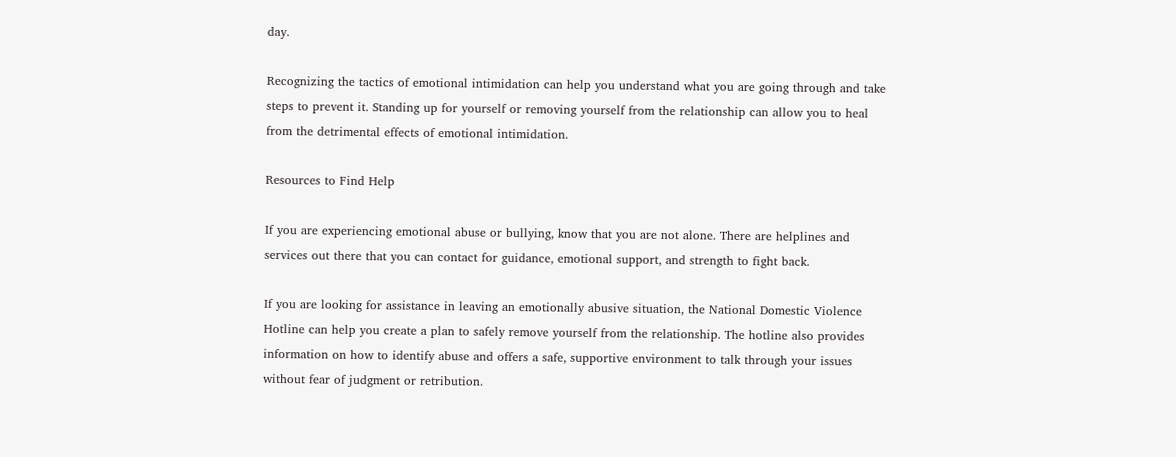day.

Recognizing the tactics of emotional intimidation can help you understand what you are going through and take steps to prevent it. Standing up for yourself or removing yourself from the relationship can allow you to heal from the detrimental effects of emotional intimidation.

Resources to Find Help

If you are experiencing emotional abuse or bullying, know that you are not alone. There are helplines and services out there that you can contact for guidance, emotional support, and strength to fight back.

If you are looking for assistance in leaving an emotionally abusive situation, the National Domestic Violence Hotline can help you create a plan to safely remove yourself from the relationship. The hotline also provides information on how to identify abuse and offers a safe, supportive environment to talk through your issues without fear of judgment or retribution.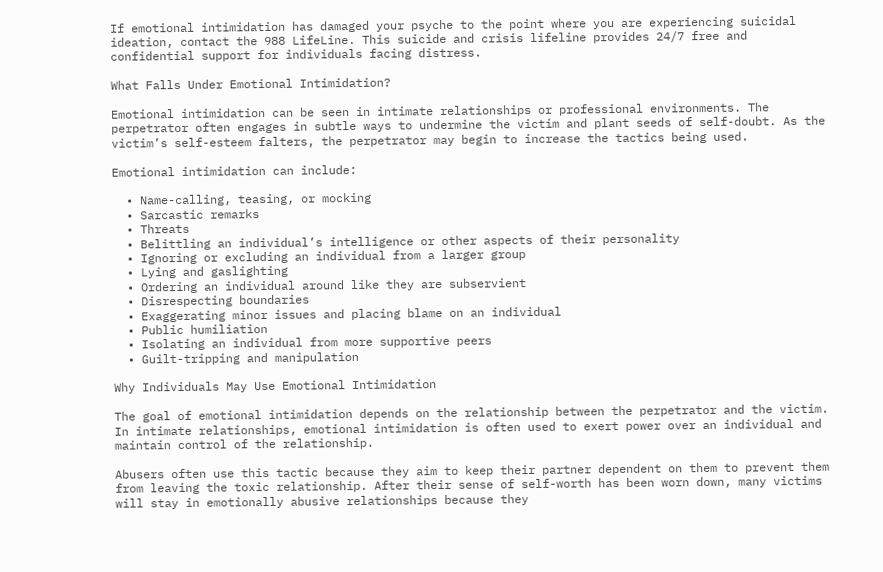If emotional intimidation has damaged your psyche to the point where you are experiencing suicidal ideation, contact the 988 LifeLine. This suicide and crisis lifeline provides 24/7 free and confidential support for individuals facing distress.

What Falls Under Emotional Intimidation?

Emotional intimidation can be seen in intimate relationships or professional environments. The perpetrator often engages in subtle ways to undermine the victim and plant seeds of self-doubt. As the victim’s self-esteem falters, the perpetrator may begin to increase the tactics being used.

Emotional intimidation can include:

  • Name-calling, teasing, or mocking
  • Sarcastic remarks
  • Threats
  • Belittling an individual’s intelligence or other aspects of their personality
  • Ignoring or excluding an individual from a larger group
  • Lying and gaslighting
  • Ordering an individual around like they are subservient
  • Disrespecting boundaries
  • Exaggerating minor issues and placing blame on an individual
  • Public humiliation
  • Isolating an individual from more supportive peers
  • Guilt-tripping and manipulation

Why Individuals May Use Emotional Intimidation

The goal of emotional intimidation depends on the relationship between the perpetrator and the victim. In intimate relationships, emotional intimidation is often used to exert power over an individual and maintain control of the relationship.

Abusers often use this tactic because they aim to keep their partner dependent on them to prevent them from leaving the toxic relationship. After their sense of self-worth has been worn down, many victims will stay in emotionally abusive relationships because they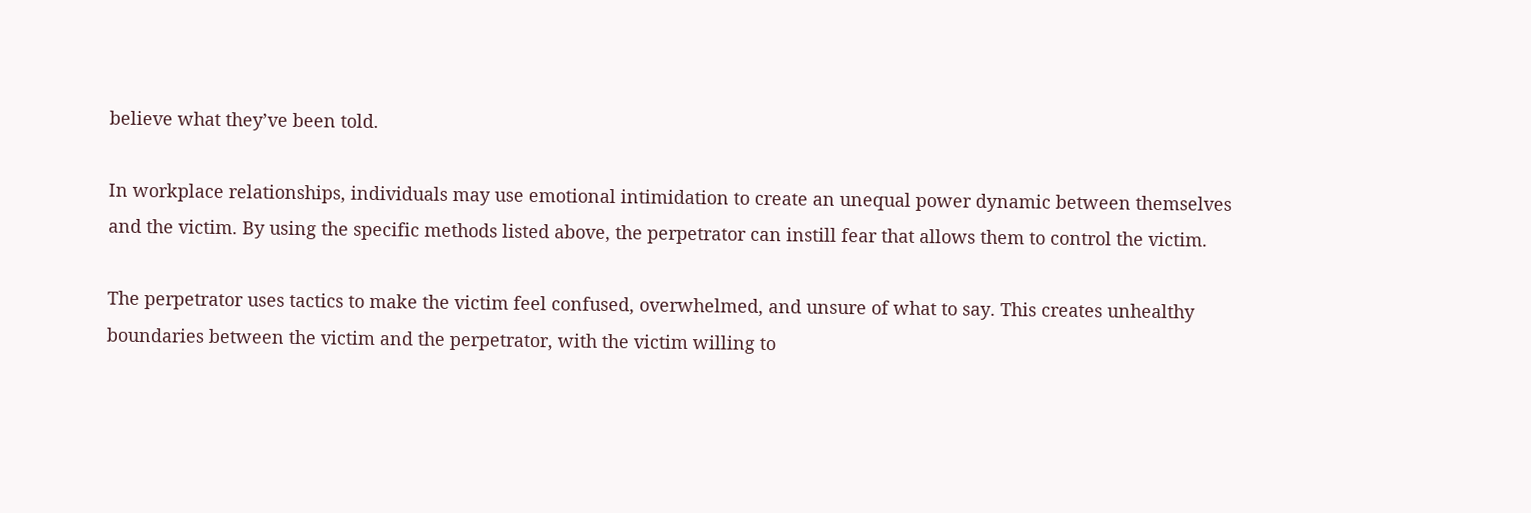believe what they’ve been told.

In workplace relationships, individuals may use emotional intimidation to create an unequal power dynamic between themselves and the victim. By using the specific methods listed above, the perpetrator can instill fear that allows them to control the victim.

The perpetrator uses tactics to make the victim feel confused, overwhelmed, and unsure of what to say. This creates unhealthy boundaries between the victim and the perpetrator, with the victim willing to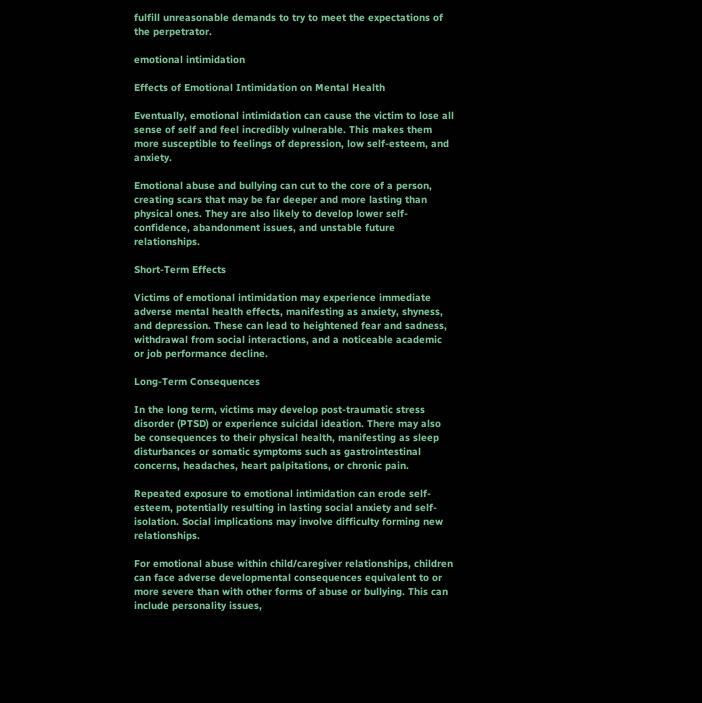fulfill unreasonable demands to try to meet the expectations of the perpetrator.

emotional intimidation

Effects of Emotional Intimidation on Mental Health

Eventually, emotional intimidation can cause the victim to lose all sense of self and feel incredibly vulnerable. This makes them more susceptible to feelings of depression, low self-esteem, and anxiety.

Emotional abuse and bullying can cut to the core of a person, creating scars that may be far deeper and more lasting than physical ones. They are also likely to develop lower self-confidence, abandonment issues, and unstable future relationships.

Short-Term Effects

Victims of emotional intimidation may experience immediate adverse mental health effects, manifesting as anxiety, shyness, and depression. These can lead to heightened fear and sadness, withdrawal from social interactions, and a noticeable academic or job performance decline.

Long-Term Consequences

In the long term, victims may develop post-traumatic stress disorder (PTSD) or experience suicidal ideation. There may also be consequences to their physical health, manifesting as sleep disturbances or somatic symptoms such as gastrointestinal concerns, headaches, heart palpitations, or chronic pain.

Repeated exposure to emotional intimidation can erode self-esteem, potentially resulting in lasting social anxiety and self-isolation. Social implications may involve difficulty forming new relationships.

For emotional abuse within child/caregiver relationships, children can face adverse developmental consequences equivalent to or more severe than with other forms of abuse or bullying. This can include personality issues,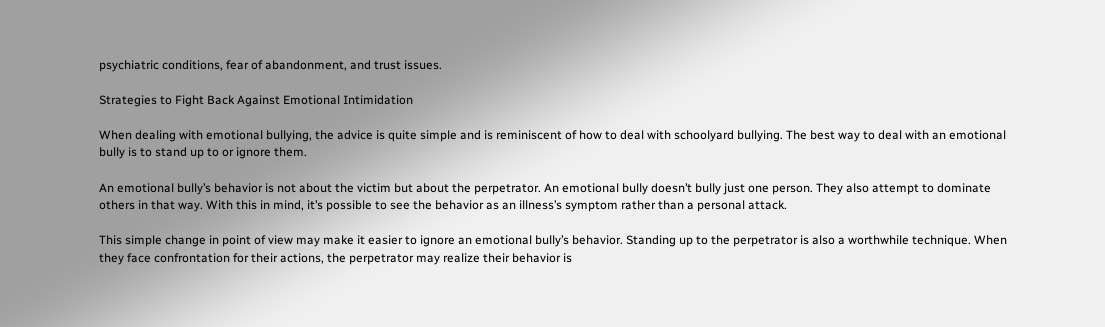psychiatric conditions, fear of abandonment, and trust issues.

Strategies to Fight Back Against Emotional Intimidation

When dealing with emotional bullying, the advice is quite simple and is reminiscent of how to deal with schoolyard bullying. The best way to deal with an emotional bully is to stand up to or ignore them.

An emotional bully’s behavior is not about the victim but about the perpetrator. An emotional bully doesn’t bully just one person. They also attempt to dominate others in that way. With this in mind, it’s possible to see the behavior as an illness’s symptom rather than a personal attack.

This simple change in point of view may make it easier to ignore an emotional bully’s behavior. Standing up to the perpetrator is also a worthwhile technique. When they face confrontation for their actions, the perpetrator may realize their behavior is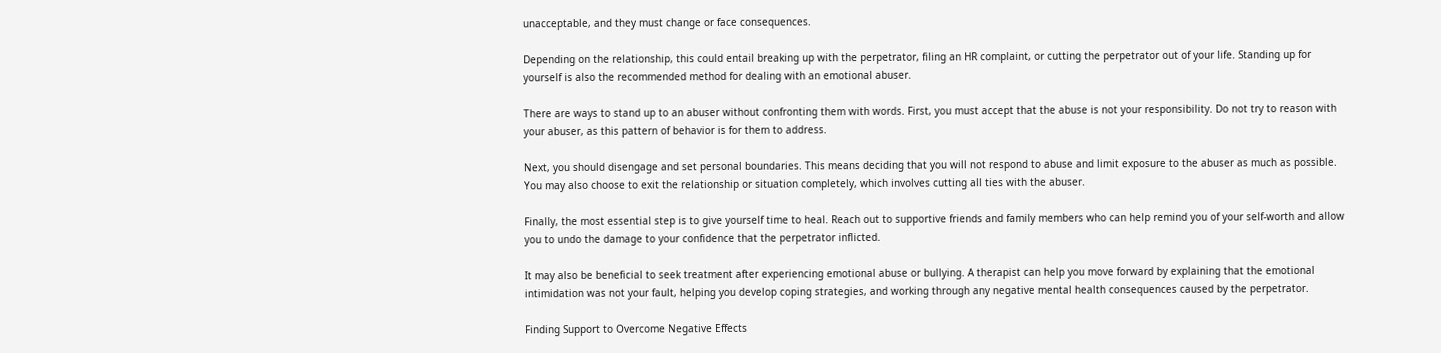unacceptable, and they must change or face consequences.

Depending on the relationship, this could entail breaking up with the perpetrator, filing an HR complaint, or cutting the perpetrator out of your life. Standing up for yourself is also the recommended method for dealing with an emotional abuser.

There are ways to stand up to an abuser without confronting them with words. First, you must accept that the abuse is not your responsibility. Do not try to reason with your abuser, as this pattern of behavior is for them to address.

Next, you should disengage and set personal boundaries. This means deciding that you will not respond to abuse and limit exposure to the abuser as much as possible. You may also choose to exit the relationship or situation completely, which involves cutting all ties with the abuser.

Finally, the most essential step is to give yourself time to heal. Reach out to supportive friends and family members who can help remind you of your self-worth and allow you to undo the damage to your confidence that the perpetrator inflicted.

It may also be beneficial to seek treatment after experiencing emotional abuse or bullying. A therapist can help you move forward by explaining that the emotional intimidation was not your fault, helping you develop coping strategies, and working through any negative mental health consequences caused by the perpetrator.

Finding Support to Overcome Negative Effects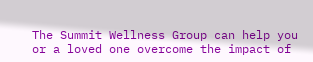The Summit Wellness Group can help you or a loved one overcome the impact of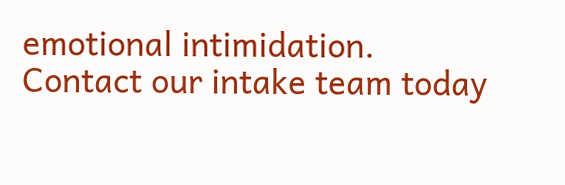emotional intimidation. Contact our intake team today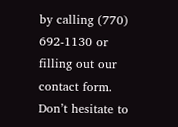by calling (770) 692-1130 or filling out our contact form. Don’t hesitate to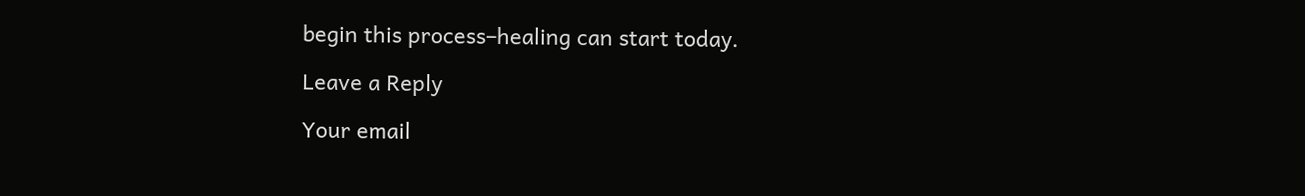begin this process–healing can start today.

Leave a Reply

Your email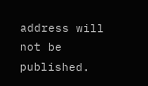address will not be published.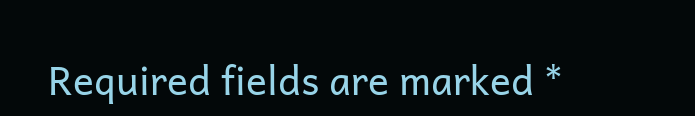Required fields are marked *